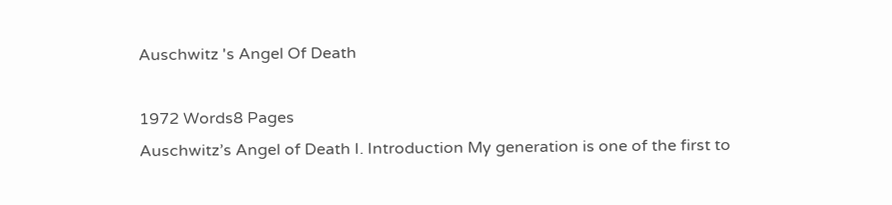Auschwitz 's Angel Of Death

1972 Words8 Pages
Auschwitz’s Angel of Death I. Introduction My generation is one of the first to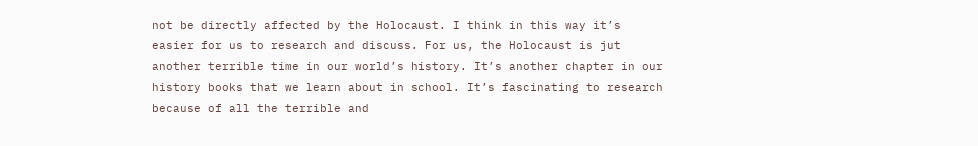not be directly affected by the Holocaust. I think in this way it’s easier for us to research and discuss. For us, the Holocaust is jut another terrible time in our world’s history. It’s another chapter in our history books that we learn about in school. It’s fascinating to research because of all the terrible and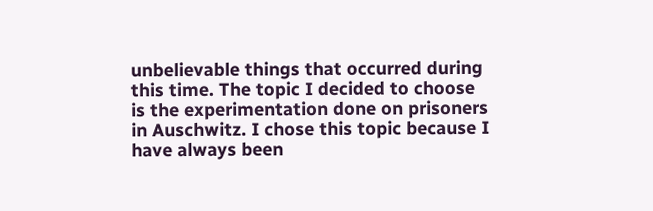unbelievable things that occurred during this time. The topic I decided to choose is the experimentation done on prisoners in Auschwitz. I chose this topic because I have always been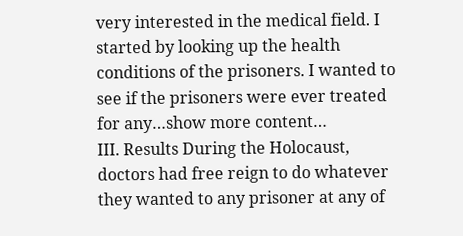very interested in the medical field. I started by looking up the health conditions of the prisoners. I wanted to see if the prisoners were ever treated for any…show more content…
III. Results During the Holocaust, doctors had free reign to do whatever they wanted to any prisoner at any of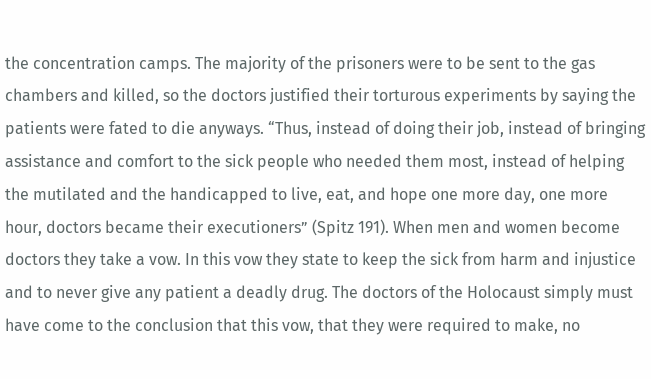the concentration camps. The majority of the prisoners were to be sent to the gas chambers and killed, so the doctors justified their torturous experiments by saying the patients were fated to die anyways. “Thus, instead of doing their job, instead of bringing assistance and comfort to the sick people who needed them most, instead of helping the mutilated and the handicapped to live, eat, and hope one more day, one more hour, doctors became their executioners” (Spitz 191). When men and women become doctors they take a vow. In this vow they state to keep the sick from harm and injustice and to never give any patient a deadly drug. The doctors of the Holocaust simply must have come to the conclusion that this vow, that they were required to make, no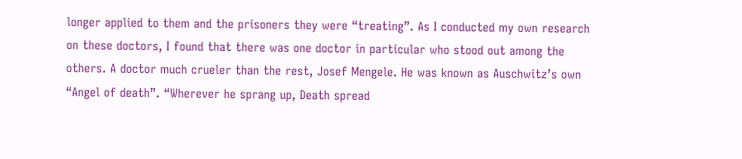longer applied to them and the prisoners they were “treating”. As I conducted my own research on these doctors, I found that there was one doctor in particular who stood out among the others. A doctor much crueler than the rest, Josef Mengele. He was known as Auschwitz’s own “Angel of death”. “Wherever he sprang up, Death spread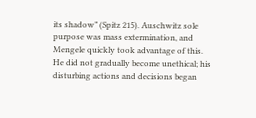its shadow” (Spitz 215). Auschwitz sole purpose was mass extermination, and Mengele quickly took advantage of this. He did not gradually become unethical; his disturbing actions and decisions began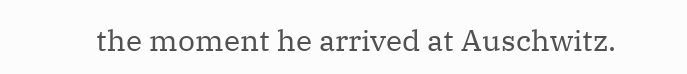the moment he arrived at Auschwitz.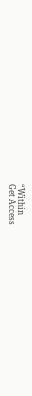“Within
Get Access